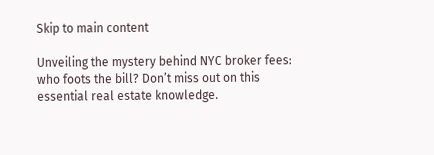Skip to main content

Unveiling the mystery behind NYC broker fees: who foots the bill? Don’t miss out on this essential real estate knowledge.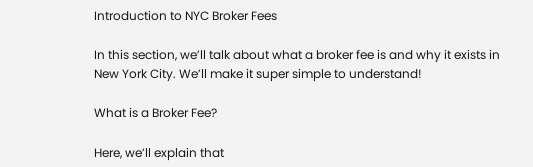Introduction to NYC Broker Fees

In this section, we’ll talk about what a broker fee is and why it exists in New York City. We’ll make it super simple to understand!

What is a Broker Fee?

Here, we’ll explain that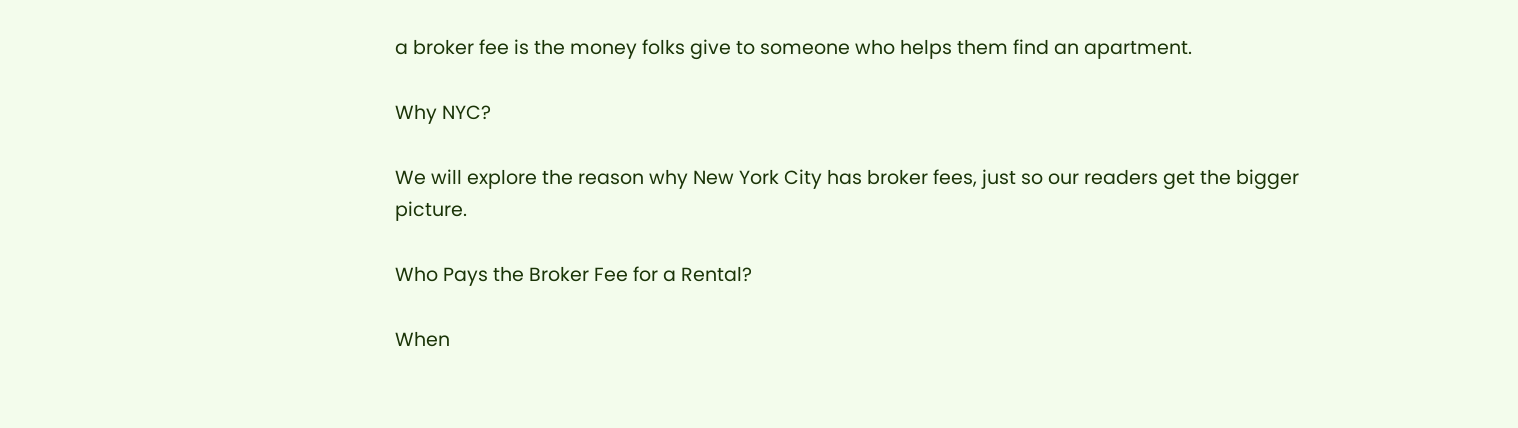a broker fee is the money folks give to someone who helps them find an apartment.

Why NYC?

We will explore the reason why New York City has broker fees, just so our readers get the bigger picture.

Who Pays the Broker Fee for a Rental?

When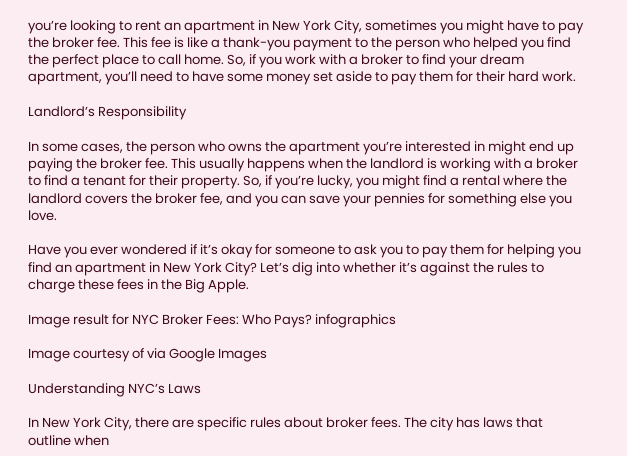you’re looking to rent an apartment in New York City, sometimes you might have to pay the broker fee. This fee is like a thank-you payment to the person who helped you find the perfect place to call home. So, if you work with a broker to find your dream apartment, you’ll need to have some money set aside to pay them for their hard work.

Landlord’s Responsibility

In some cases, the person who owns the apartment you’re interested in might end up paying the broker fee. This usually happens when the landlord is working with a broker to find a tenant for their property. So, if you’re lucky, you might find a rental where the landlord covers the broker fee, and you can save your pennies for something else you love.

Have you ever wondered if it’s okay for someone to ask you to pay them for helping you find an apartment in New York City? Let’s dig into whether it’s against the rules to charge these fees in the Big Apple.

Image result for NYC Broker Fees: Who Pays? infographics

Image courtesy of via Google Images

Understanding NYC’s Laws

In New York City, there are specific rules about broker fees. The city has laws that outline when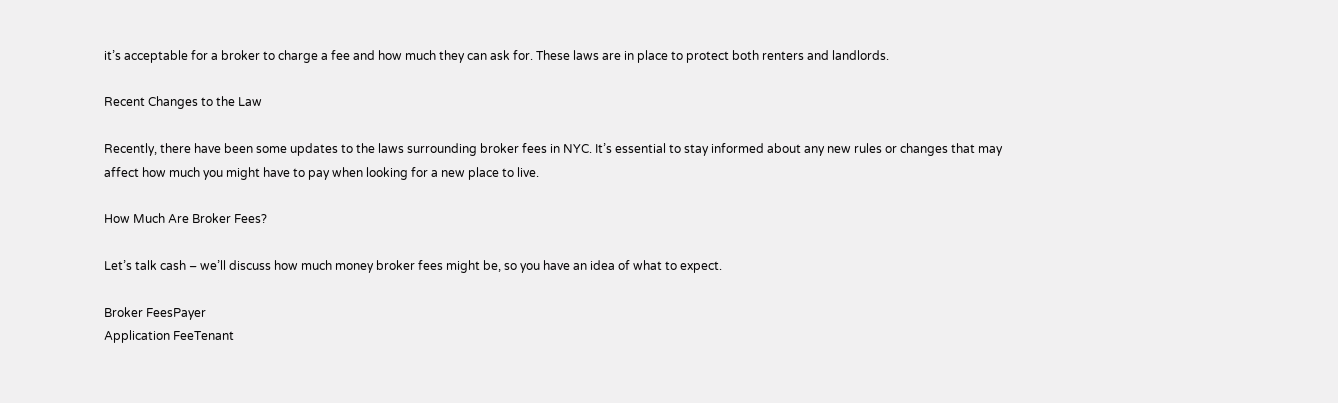it’s acceptable for a broker to charge a fee and how much they can ask for. These laws are in place to protect both renters and landlords.

Recent Changes to the Law

Recently, there have been some updates to the laws surrounding broker fees in NYC. It’s essential to stay informed about any new rules or changes that may affect how much you might have to pay when looking for a new place to live.

How Much Are Broker Fees?

Let’s talk cash – we’ll discuss how much money broker fees might be, so you have an idea of what to expect.

Broker FeesPayer
Application FeeTenant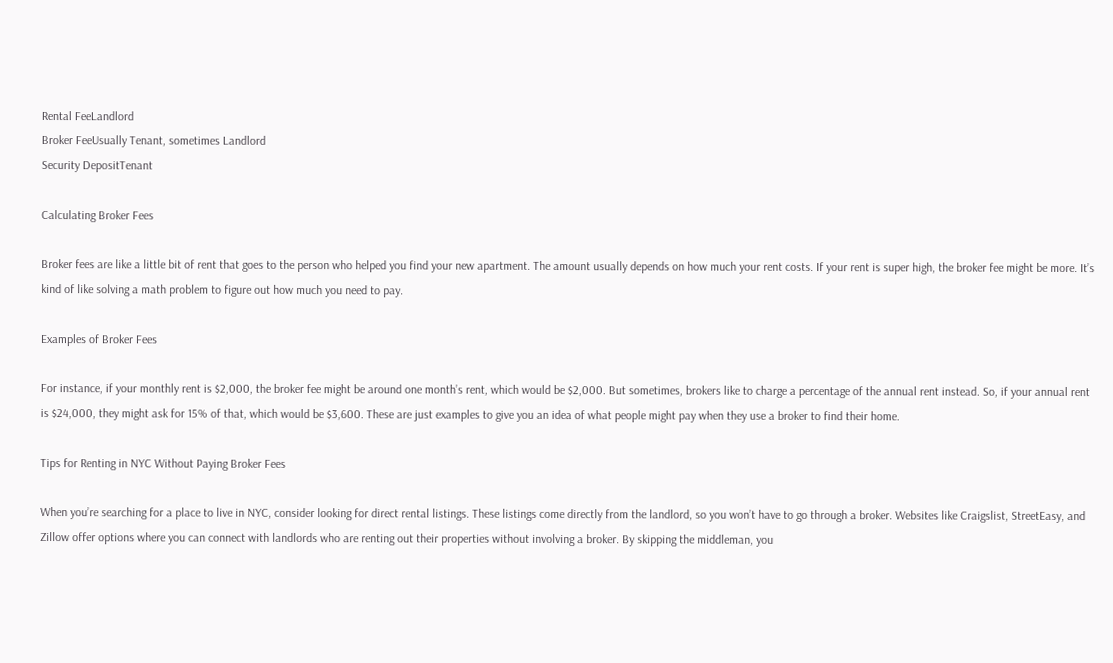Rental FeeLandlord
Broker FeeUsually Tenant, sometimes Landlord
Security DepositTenant

Calculating Broker Fees

Broker fees are like a little bit of rent that goes to the person who helped you find your new apartment. The amount usually depends on how much your rent costs. If your rent is super high, the broker fee might be more. It’s kind of like solving a math problem to figure out how much you need to pay.

Examples of Broker Fees

For instance, if your monthly rent is $2,000, the broker fee might be around one month’s rent, which would be $2,000. But sometimes, brokers like to charge a percentage of the annual rent instead. So, if your annual rent is $24,000, they might ask for 15% of that, which would be $3,600. These are just examples to give you an idea of what people might pay when they use a broker to find their home.

Tips for Renting in NYC Without Paying Broker Fees

When you’re searching for a place to live in NYC, consider looking for direct rental listings. These listings come directly from the landlord, so you won’t have to go through a broker. Websites like Craigslist, StreetEasy, and Zillow offer options where you can connect with landlords who are renting out their properties without involving a broker. By skipping the middleman, you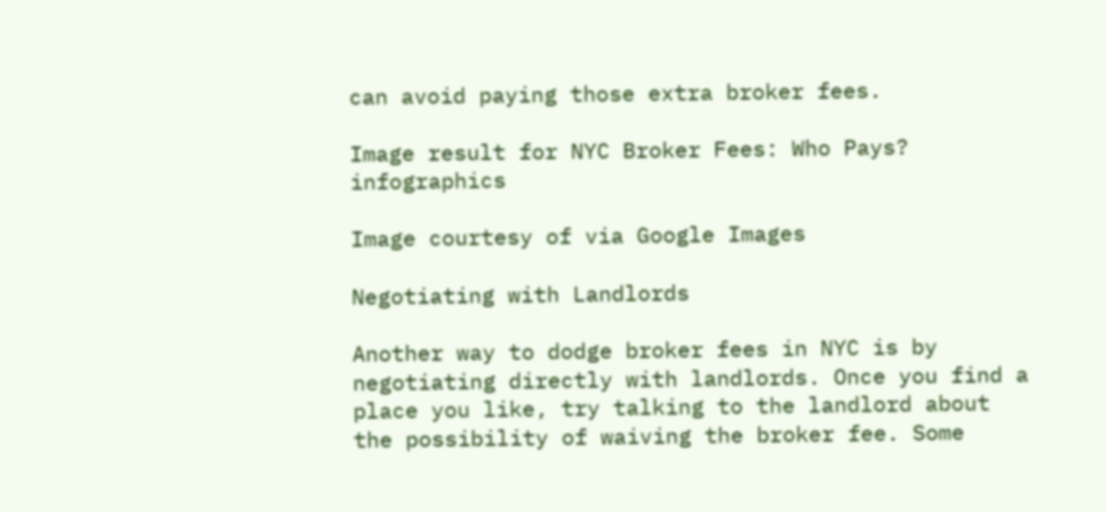can avoid paying those extra broker fees.

Image result for NYC Broker Fees: Who Pays? infographics

Image courtesy of via Google Images

Negotiating with Landlords

Another way to dodge broker fees in NYC is by negotiating directly with landlords. Once you find a place you like, try talking to the landlord about the possibility of waiving the broker fee. Some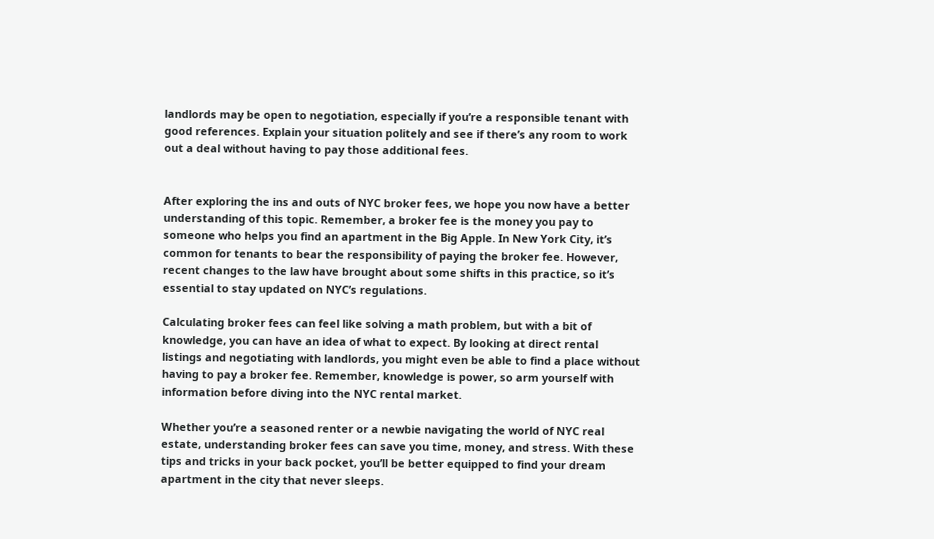landlords may be open to negotiation, especially if you’re a responsible tenant with good references. Explain your situation politely and see if there’s any room to work out a deal without having to pay those additional fees.


After exploring the ins and outs of NYC broker fees, we hope you now have a better understanding of this topic. Remember, a broker fee is the money you pay to someone who helps you find an apartment in the Big Apple. In New York City, it’s common for tenants to bear the responsibility of paying the broker fee. However, recent changes to the law have brought about some shifts in this practice, so it’s essential to stay updated on NYC’s regulations.

Calculating broker fees can feel like solving a math problem, but with a bit of knowledge, you can have an idea of what to expect. By looking at direct rental listings and negotiating with landlords, you might even be able to find a place without having to pay a broker fee. Remember, knowledge is power, so arm yourself with information before diving into the NYC rental market.

Whether you’re a seasoned renter or a newbie navigating the world of NYC real estate, understanding broker fees can save you time, money, and stress. With these tips and tricks in your back pocket, you’ll be better equipped to find your dream apartment in the city that never sleeps.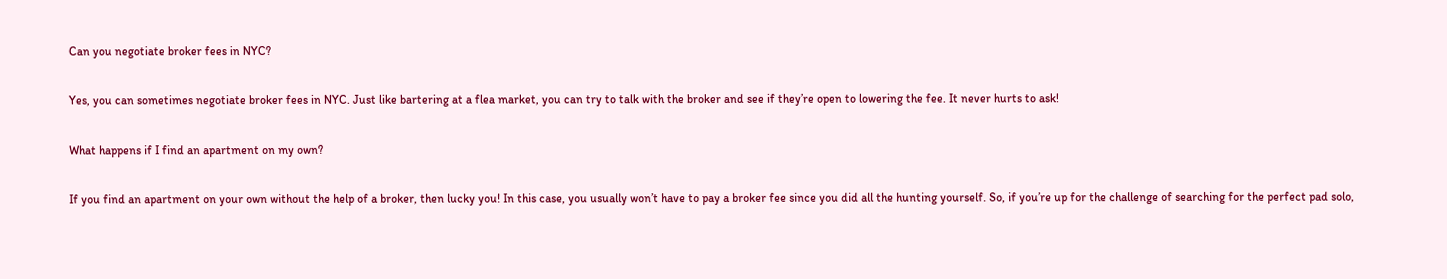Can you negotiate broker fees in NYC?

Yes, you can sometimes negotiate broker fees in NYC. Just like bartering at a flea market, you can try to talk with the broker and see if they’re open to lowering the fee. It never hurts to ask!

What happens if I find an apartment on my own?

If you find an apartment on your own without the help of a broker, then lucky you! In this case, you usually won’t have to pay a broker fee since you did all the hunting yourself. So, if you’re up for the challenge of searching for the perfect pad solo,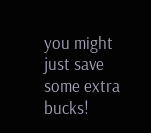you might just save some extra bucks!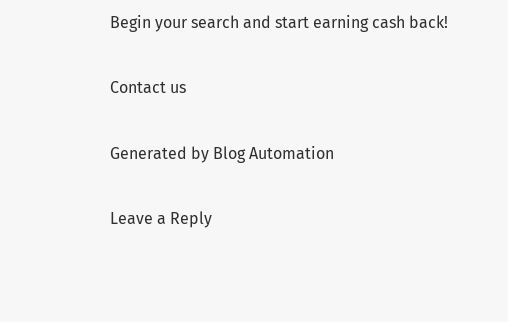Begin your search and start earning cash back!

Contact us

Generated by Blog Automation

Leave a Reply